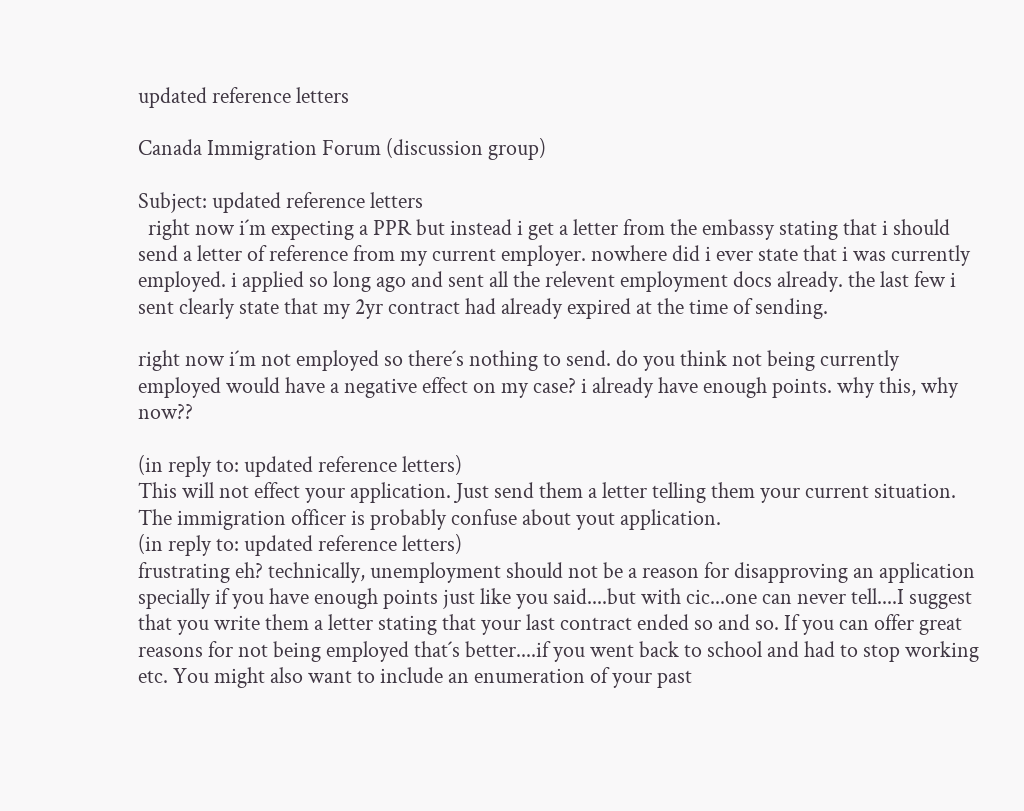updated reference letters

Canada Immigration Forum (discussion group)

Subject: updated reference letters
  right now i´m expecting a PPR but instead i get a letter from the embassy stating that i should send a letter of reference from my current employer. nowhere did i ever state that i was currently employed. i applied so long ago and sent all the relevent employment docs already. the last few i sent clearly state that my 2yr contract had already expired at the time of sending.

right now i´m not employed so there´s nothing to send. do you think not being currently employed would have a negative effect on my case? i already have enough points. why this, why now??

(in reply to: updated reference letters)
This will not effect your application. Just send them a letter telling them your current situation. The immigration officer is probably confuse about yout application.
(in reply to: updated reference letters)
frustrating eh? technically, unemployment should not be a reason for disapproving an application specially if you have enough points just like you said....but with cic...one can never tell....I suggest that you write them a letter stating that your last contract ended so and so. If you can offer great reasons for not being employed that´s better....if you went back to school and had to stop working etc. You might also want to include an enumeration of your past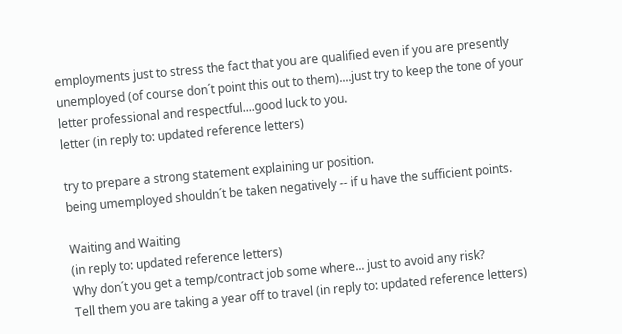employments just to stress the fact that you are qualified even if you are presently unemployed (of course don´t point this out to them)....just try to keep the tone of your letter professional and respectful....good luck to you.
letter (in reply to: updated reference letters)

try to prepare a strong statement explaining ur position.
being umemployed shouldn´t be taken negatively -- if u have the sufficient points.

Waiting and Waiting
(in reply to: updated reference letters)
Why don´t you get a temp/contract job some where... just to avoid any risk?
Tell them you are taking a year off to travel (in reply to: updated reference letters)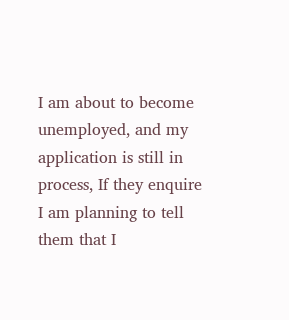I am about to become unemployed, and my application is still in process, If they enquire I am planning to tell them that I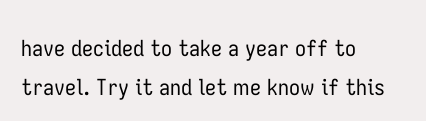have decided to take a year off to travel. Try it and let me know if this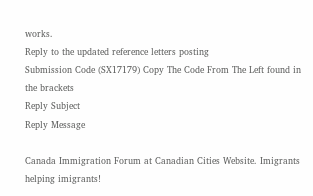works.
Reply to the updated reference letters posting
Submission Code (SX17179) Copy The Code From The Left found in the brackets
Reply Subject
Reply Message

Canada Immigration Forum at Canadian Cities Website. Imigrants helping imigrants!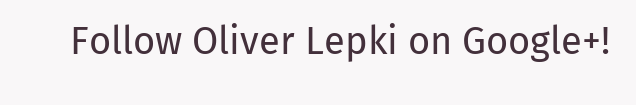Follow Oliver Lepki on Google+!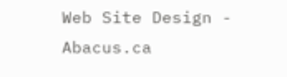Web Site Design - Abacus.ca